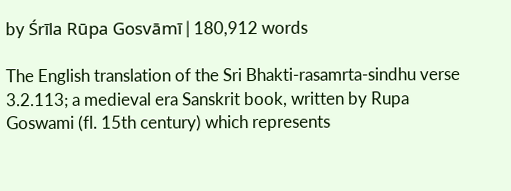by Śrīla Rūpa Gosvāmī | 180,912 words

The English translation of the Sri Bhakti-rasamrta-sindhu verse 3.2.113; a medieval era Sanskrit book, written by Rupa Goswami (fl. 15th century) which represents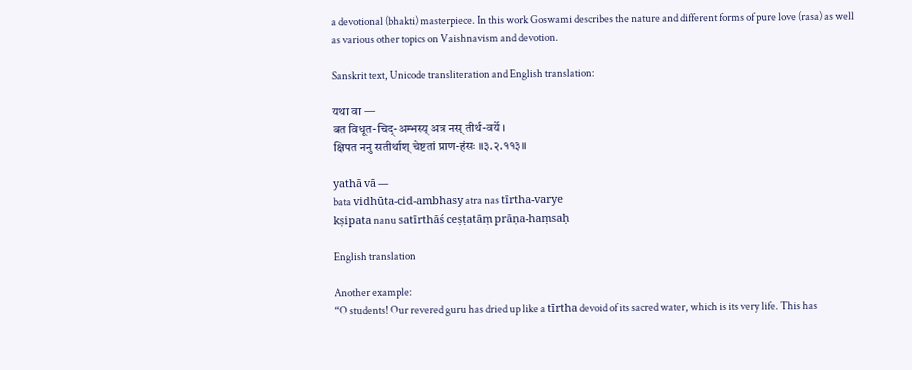a devotional (bhakti) masterpiece. In this work Goswami describes the nature and different forms of pure love (rasa) as well as various other topics on Vaishnavism and devotion.

Sanskrit text, Unicode transliteration and English translation:

यथा वा —
बत विधूत-चिद्-अम्भस्य् अत्र नस् तीर्थ-वर्ये ।
क्षिपत ननु सतीर्थाश् चेष्टतां प्राण-हंसः ॥३.२.११३॥

yathā vā —
bata vidhūta-cid-ambhasy atra nas tīrtha-varye
kṣipata nanu satīrthāś ceṣṭatāṃ prāṇa-haṃsaḥ

English translation

Another example:
“O students! Our revered guru has dried up like a tīrtha devoid of its sacred water, which is its very life. This has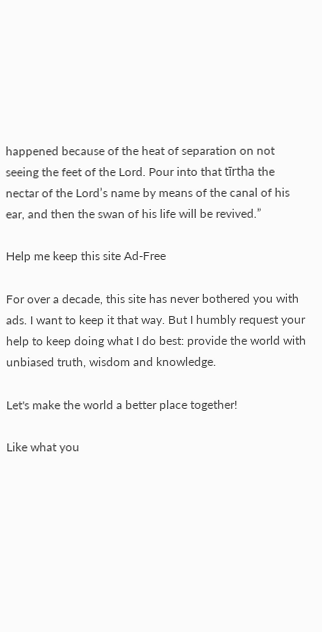happened because of the heat of separation on not seeing the feet of the Lord. Pour into that tīrtha the nectar of the Lord’s name by means of the canal of his ear, and then the swan of his life will be revived.”

Help me keep this site Ad-Free

For over a decade, this site has never bothered you with ads. I want to keep it that way. But I humbly request your help to keep doing what I do best: provide the world with unbiased truth, wisdom and knowledge.

Let's make the world a better place together!

Like what you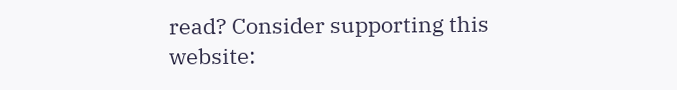read? Consider supporting this website: